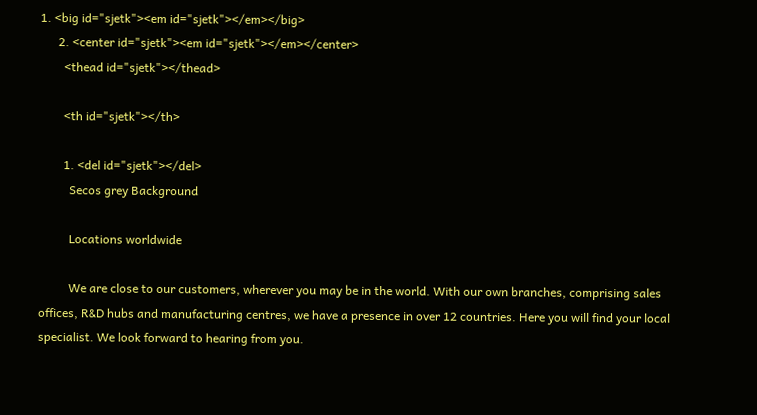1. <big id="sjetk"><em id="sjetk"></em></big>
      2. <center id="sjetk"><em id="sjetk"></em></center>
        <thead id="sjetk"></thead>

        <th id="sjetk"></th>

        1. <del id="sjetk"></del>
          Secos grey Background

          Locations worldwide

          We are close to our customers, wherever you may be in the world. With our own branches, comprising sales offices, R&D hubs and manufacturing centres, we have a presence in over 12 countries. Here you will find your local specialist. We look forward to hearing from you.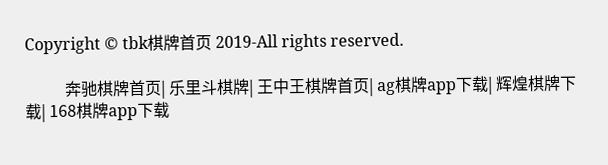Copyright © tbk棋牌首页 2019-All rights reserved.

          奔驰棋牌首页| 乐里斗棋牌| 王中王棋牌首页| ag棋牌app下载| 辉煌棋牌下载| 168棋牌app下载